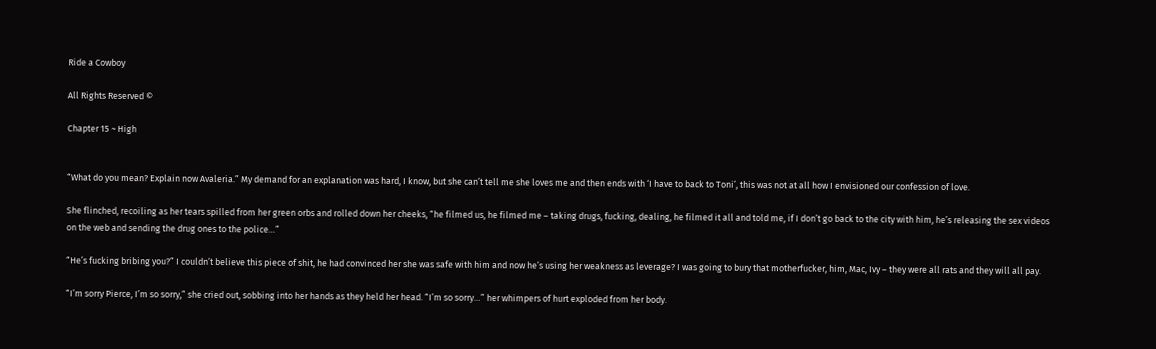Ride a Cowboy

All Rights Reserved ©

Chapter 15 ~ High


“What do you mean? Explain now Avaleria.” My demand for an explanation was hard, I know, but she can’t tell me she loves me and then ends with ‘I have to back to Toni’, this was not at all how I envisioned our confession of love.

She flinched, recoiling as her tears spilled from her green orbs and rolled down her cheeks, “he filmed us, he filmed me – taking drugs, fucking, dealing, he filmed it all and told me, if I don’t go back to the city with him, he’s releasing the sex videos on the web and sending the drug ones to the police…”

“He’s fucking bribing you?” I couldn’t believe this piece of shit, he had convinced her she was safe with him and now he’s using her weakness as leverage? I was going to bury that motherfucker, him, Mac, Ivy – they were all rats and they will all pay.

“I’m sorry Pierce, I’m so sorry,” she cried out, sobbing into her hands as they held her head. “I’m so sorry…” her whimpers of hurt exploded from her body.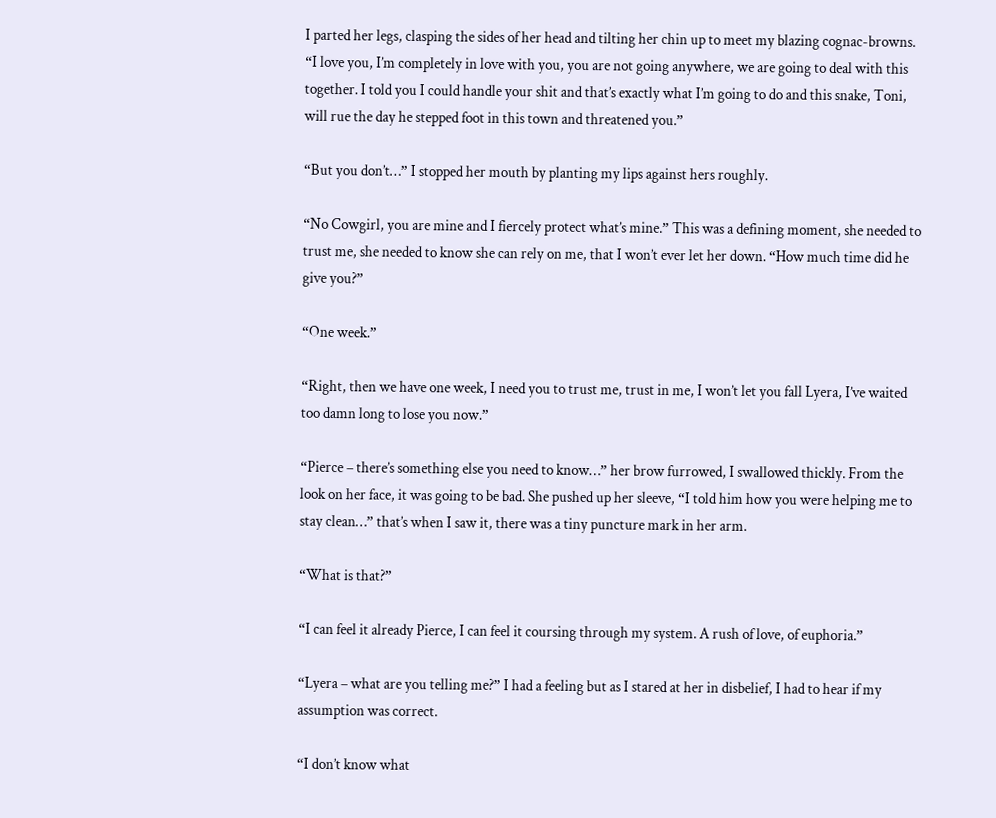I parted her legs, clasping the sides of her head and tilting her chin up to meet my blazing cognac-browns. “I love you, I’m completely in love with you, you are not going anywhere, we are going to deal with this together. I told you I could handle your shit and that’s exactly what I’m going to do and this snake, Toni, will rue the day he stepped foot in this town and threatened you.”

“But you don’t…” I stopped her mouth by planting my lips against hers roughly.

“No Cowgirl, you are mine and I fiercely protect what’s mine.” This was a defining moment, she needed to trust me, she needed to know she can rely on me, that I won’t ever let her down. “How much time did he give you?”

“One week.”

“Right, then we have one week, I need you to trust me, trust in me, I won’t let you fall Lyera, I’ve waited too damn long to lose you now.”

“Pierce – there’s something else you need to know…” her brow furrowed, I swallowed thickly. From the look on her face, it was going to be bad. She pushed up her sleeve, “I told him how you were helping me to stay clean…” that’s when I saw it, there was a tiny puncture mark in her arm.

“What is that?”

“I can feel it already Pierce, I can feel it coursing through my system. A rush of love, of euphoria.”

“Lyera – what are you telling me?” I had a feeling but as I stared at her in disbelief, I had to hear if my assumption was correct.

“I don’t know what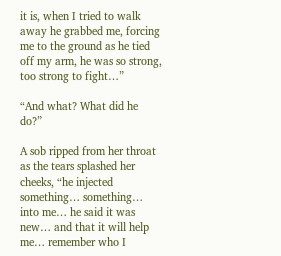it is, when I tried to walk away he grabbed me, forcing me to the ground as he tied off my arm, he was so strong, too strong to fight…”

“And what? What did he do?”

A sob ripped from her throat as the tears splashed her cheeks, “he injected something… something… into me… he said it was new… and that it will help me… remember who I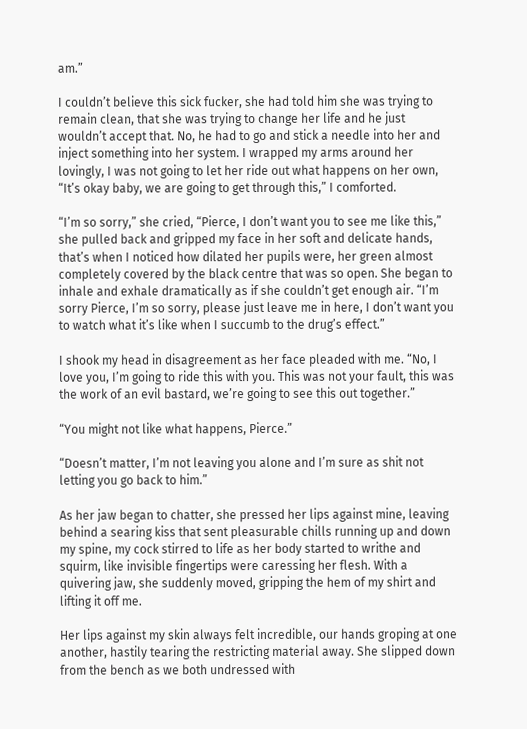am.”

I couldn’t believe this sick fucker, she had told him she was trying to remain clean, that she was trying to change her life and he just wouldn’t accept that. No, he had to go and stick a needle into her and inject something into her system. I wrapped my arms around her lovingly, I was not going to let her ride out what happens on her own, “It’s okay baby, we are going to get through this,” I comforted.

“I’m so sorry,” she cried, “Pierce, I don’t want you to see me like this,” she pulled back and gripped my face in her soft and delicate hands, that’s when I noticed how dilated her pupils were, her green almost completely covered by the black centre that was so open. She began to inhale and exhale dramatically as if she couldn’t get enough air. “I’m sorry Pierce, I’m so sorry, please just leave me in here, I don’t want you to watch what it’s like when I succumb to the drug’s effect.”

I shook my head in disagreement as her face pleaded with me. “No, I love you, I’m going to ride this with you. This was not your fault, this was the work of an evil bastard, we’re going to see this out together.”

“You might not like what happens, Pierce.”

“Doesn’t matter, I’m not leaving you alone and I’m sure as shit not letting you go back to him.”

As her jaw began to chatter, she pressed her lips against mine, leaving behind a searing kiss that sent pleasurable chills running up and down my spine, my cock stirred to life as her body started to writhe and squirm, like invisible fingertips were caressing her flesh. With a quivering jaw, she suddenly moved, gripping the hem of my shirt and lifting it off me.

Her lips against my skin always felt incredible, our hands groping at one another, hastily tearing the restricting material away. She slipped down from the bench as we both undressed with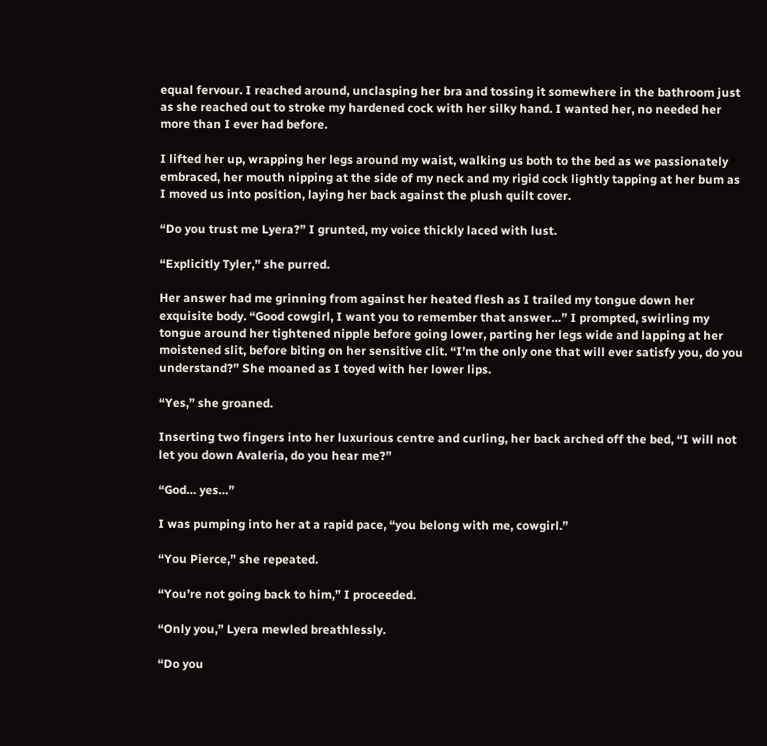equal fervour. I reached around, unclasping her bra and tossing it somewhere in the bathroom just as she reached out to stroke my hardened cock with her silky hand. I wanted her, no needed her more than I ever had before.

I lifted her up, wrapping her legs around my waist, walking us both to the bed as we passionately embraced, her mouth nipping at the side of my neck and my rigid cock lightly tapping at her bum as I moved us into position, laying her back against the plush quilt cover.

“Do you trust me Lyera?” I grunted, my voice thickly laced with lust.

“Explicitly Tyler,” she purred.

Her answer had me grinning from against her heated flesh as I trailed my tongue down her exquisite body. “Good cowgirl, I want you to remember that answer…” I prompted, swirling my tongue around her tightened nipple before going lower, parting her legs wide and lapping at her moistened slit, before biting on her sensitive clit. “I’m the only one that will ever satisfy you, do you understand?” She moaned as I toyed with her lower lips.

“Yes,” she groaned.

Inserting two fingers into her luxurious centre and curling, her back arched off the bed, “I will not let you down Avaleria, do you hear me?”

“God… yes…”

I was pumping into her at a rapid pace, “you belong with me, cowgirl.”

“You Pierce,” she repeated.

“You’re not going back to him,” I proceeded.

“Only you,” Lyera mewled breathlessly.

“Do you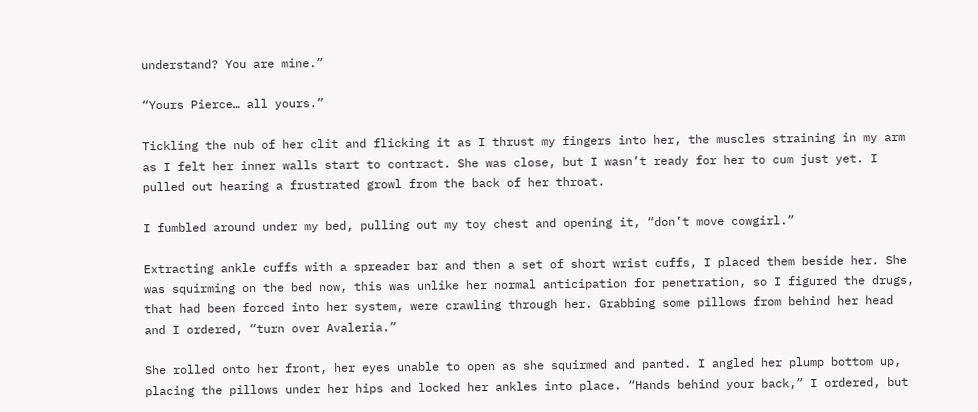understand? You are mine.”

“Yours Pierce… all yours.”

Tickling the nub of her clit and flicking it as I thrust my fingers into her, the muscles straining in my arm as I felt her inner walls start to contract. She was close, but I wasn’t ready for her to cum just yet. I pulled out hearing a frustrated growl from the back of her throat.

I fumbled around under my bed, pulling out my toy chest and opening it, “don’t move cowgirl.”

Extracting ankle cuffs with a spreader bar and then a set of short wrist cuffs, I placed them beside her. She was squirming on the bed now, this was unlike her normal anticipation for penetration, so I figured the drugs, that had been forced into her system, were crawling through her. Grabbing some pillows from behind her head and I ordered, “turn over Avaleria.”

She rolled onto her front, her eyes unable to open as she squirmed and panted. I angled her plump bottom up, placing the pillows under her hips and locked her ankles into place. “Hands behind your back,” I ordered, but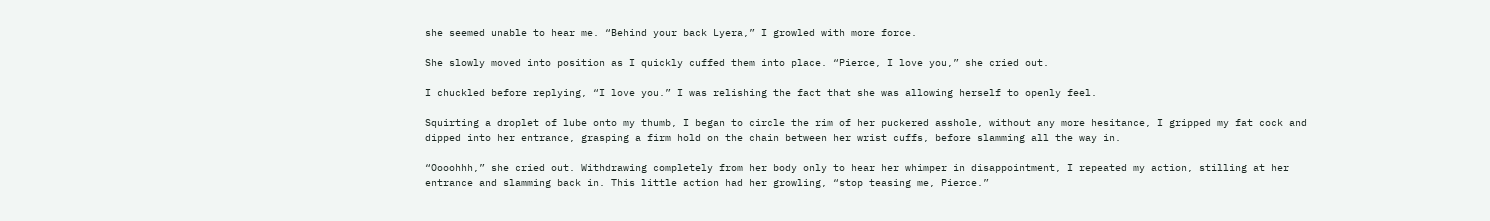she seemed unable to hear me. “Behind your back Lyera,” I growled with more force.

She slowly moved into position as I quickly cuffed them into place. “Pierce, I love you,” she cried out.

I chuckled before replying, “I love you.” I was relishing the fact that she was allowing herself to openly feel.

Squirting a droplet of lube onto my thumb, I began to circle the rim of her puckered asshole, without any more hesitance, I gripped my fat cock and dipped into her entrance, grasping a firm hold on the chain between her wrist cuffs, before slamming all the way in.

“Oooohhh,” she cried out. Withdrawing completely from her body only to hear her whimper in disappointment, I repeated my action, stilling at her entrance and slamming back in. This little action had her growling, “stop teasing me, Pierce.”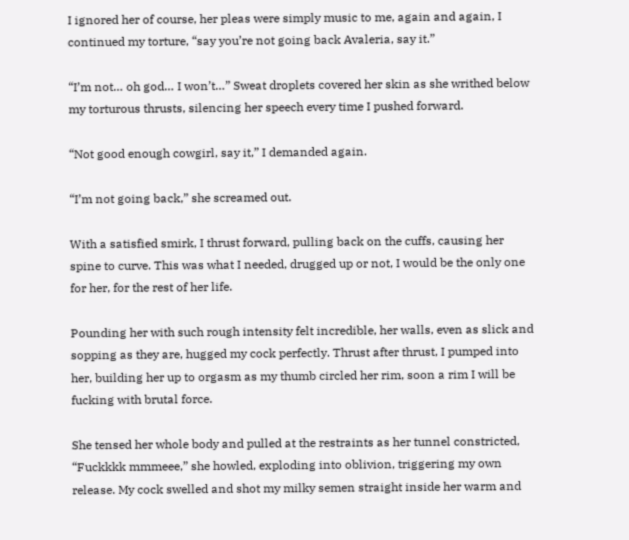I ignored her of course, her pleas were simply music to me, again and again, I continued my torture, “say you’re not going back Avaleria, say it.”

“I’m not… oh god… I won’t…” Sweat droplets covered her skin as she writhed below my torturous thrusts, silencing her speech every time I pushed forward.

“Not good enough cowgirl, say it,” I demanded again.

“I’m not going back,” she screamed out.

With a satisfied smirk, I thrust forward, pulling back on the cuffs, causing her spine to curve. This was what I needed, drugged up or not, I would be the only one for her, for the rest of her life.

Pounding her with such rough intensity felt incredible, her walls, even as slick and sopping as they are, hugged my cock perfectly. Thrust after thrust, I pumped into her, building her up to orgasm as my thumb circled her rim, soon a rim I will be fucking with brutal force.

She tensed her whole body and pulled at the restraints as her tunnel constricted, “Fuckkkk mmmeee,” she howled, exploding into oblivion, triggering my own release. My cock swelled and shot my milky semen straight inside her warm and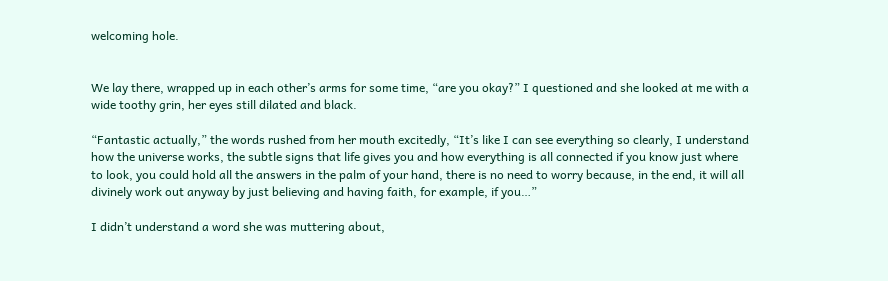welcoming hole.


We lay there, wrapped up in each other’s arms for some time, “are you okay?” I questioned and she looked at me with a wide toothy grin, her eyes still dilated and black.

“Fantastic actually,” the words rushed from her mouth excitedly, “It’s like I can see everything so clearly, I understand how the universe works, the subtle signs that life gives you and how everything is all connected if you know just where to look, you could hold all the answers in the palm of your hand, there is no need to worry because, in the end, it will all divinely work out anyway by just believing and having faith, for example, if you…”

I didn’t understand a word she was muttering about,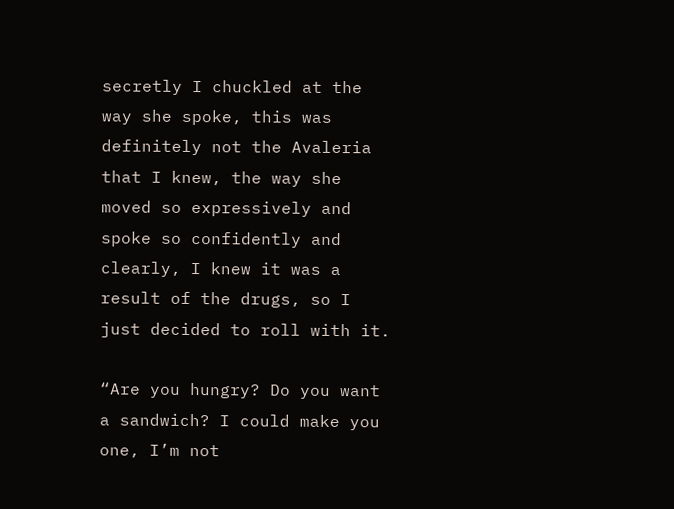secretly I chuckled at the way she spoke, this was definitely not the Avaleria that I knew, the way she moved so expressively and spoke so confidently and clearly, I knew it was a result of the drugs, so I just decided to roll with it.

“Are you hungry? Do you want a sandwich? I could make you one, I’m not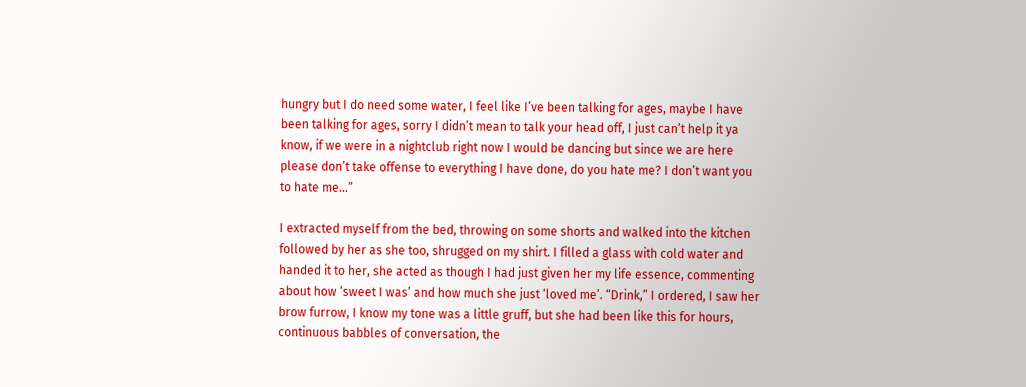hungry but I do need some water, I feel like I’ve been talking for ages, maybe I have been talking for ages, sorry I didn’t mean to talk your head off, I just can’t help it ya know, if we were in a nightclub right now I would be dancing but since we are here please don’t take offense to everything I have done, do you hate me? I don’t want you to hate me…”

I extracted myself from the bed, throwing on some shorts and walked into the kitchen followed by her as she too, shrugged on my shirt. I filled a glass with cold water and handed it to her, she acted as though I had just given her my life essence, commenting about how ‘sweet I was’ and how much she just ‘loved me’. “Drink,” I ordered, I saw her brow furrow, I know my tone was a little gruff, but she had been like this for hours, continuous babbles of conversation, the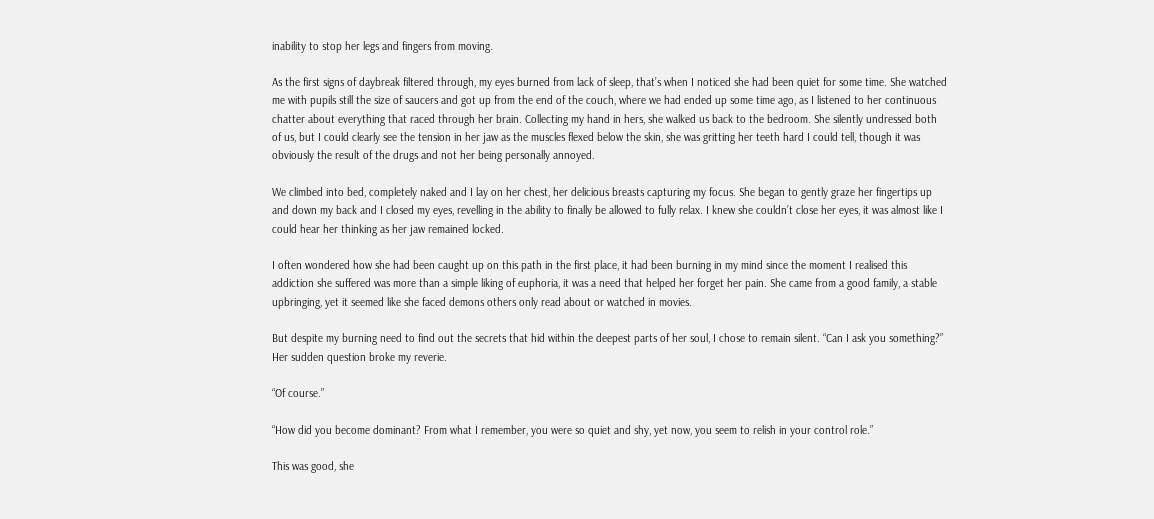inability to stop her legs and fingers from moving.

As the first signs of daybreak filtered through, my eyes burned from lack of sleep, that’s when I noticed she had been quiet for some time. She watched me with pupils still the size of saucers and got up from the end of the couch, where we had ended up some time ago, as I listened to her continuous chatter about everything that raced through her brain. Collecting my hand in hers, she walked us back to the bedroom. She silently undressed both of us, but I could clearly see the tension in her jaw as the muscles flexed below the skin, she was gritting her teeth hard I could tell, though it was obviously the result of the drugs and not her being personally annoyed.

We climbed into bed, completely naked and I lay on her chest, her delicious breasts capturing my focus. She began to gently graze her fingertips up and down my back and I closed my eyes, revelling in the ability to finally be allowed to fully relax. I knew she couldn’t close her eyes, it was almost like I could hear her thinking as her jaw remained locked.

I often wondered how she had been caught up on this path in the first place, it had been burning in my mind since the moment I realised this addiction she suffered was more than a simple liking of euphoria, it was a need that helped her forget her pain. She came from a good family, a stable upbringing, yet it seemed like she faced demons others only read about or watched in movies.

But despite my burning need to find out the secrets that hid within the deepest parts of her soul, I chose to remain silent. “Can I ask you something?” Her sudden question broke my reverie.

“Of course.”

“How did you become dominant? From what I remember, you were so quiet and shy, yet now, you seem to relish in your control role.”

This was good, she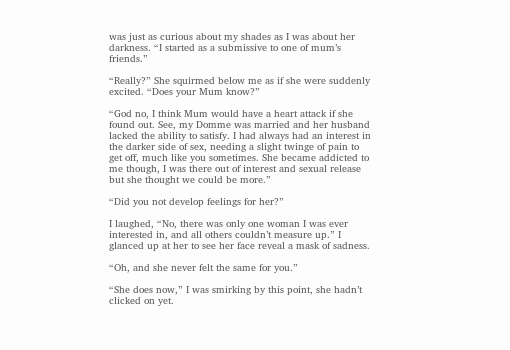was just as curious about my shades as I was about her darkness. “I started as a submissive to one of mum’s friends.”

“Really?” She squirmed below me as if she were suddenly excited. “Does your Mum know?”

“God no, I think Mum would have a heart attack if she found out. See, my Domme was married and her husband lacked the ability to satisfy. I had always had an interest in the darker side of sex, needing a slight twinge of pain to get off, much like you sometimes. She became addicted to me though, I was there out of interest and sexual release but she thought we could be more.”

“Did you not develop feelings for her?”

I laughed, “No, there was only one woman I was ever interested in, and all others couldn’t measure up.” I glanced up at her to see her face reveal a mask of sadness.

“Oh, and she never felt the same for you.”

“She does now,” I was smirking by this point, she hadn’t clicked on yet.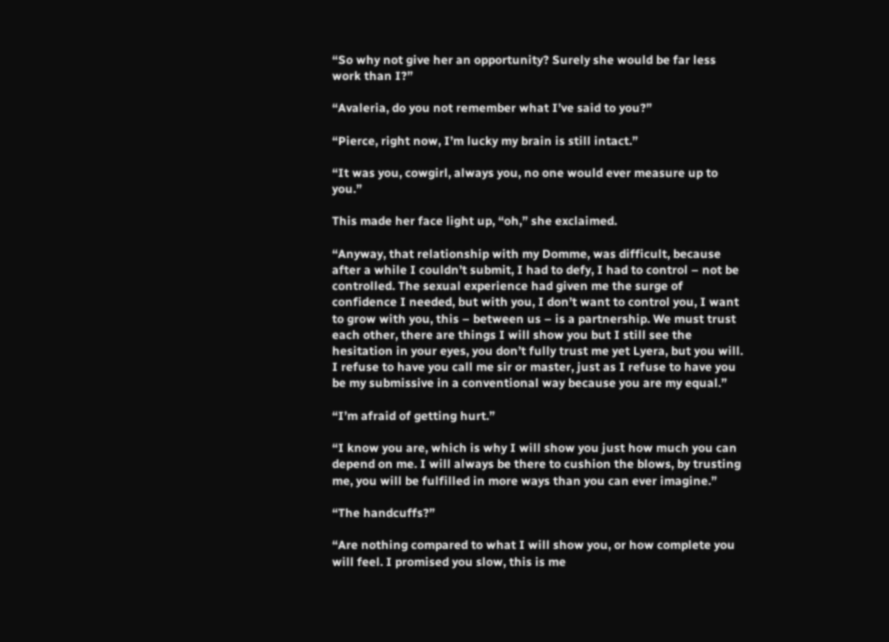“So why not give her an opportunity? Surely she would be far less work than I?”

“Avaleria, do you not remember what I’ve said to you?”

“Pierce, right now, I’m lucky my brain is still intact.”

“It was you, cowgirl, always you, no one would ever measure up to you.”

This made her face light up, “oh,” she exclaimed.

“Anyway, that relationship with my Domme, was difficult, because after a while I couldn’t submit, I had to defy, I had to control – not be controlled. The sexual experience had given me the surge of confidence I needed, but with you, I don’t want to control you, I want to grow with you, this – between us – is a partnership. We must trust each other, there are things I will show you but I still see the hesitation in your eyes, you don’t fully trust me yet Lyera, but you will. I refuse to have you call me sir or master, just as I refuse to have you be my submissive in a conventional way because you are my equal.”

“I’m afraid of getting hurt.”

“I know you are, which is why I will show you just how much you can depend on me. I will always be there to cushion the blows, by trusting me, you will be fulfilled in more ways than you can ever imagine.”

“The handcuffs?”

“Are nothing compared to what I will show you, or how complete you will feel. I promised you slow, this is me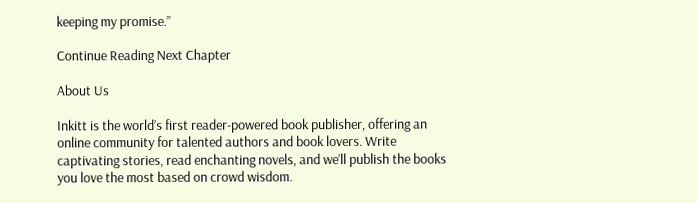keeping my promise.”

Continue Reading Next Chapter

About Us

Inkitt is the world’s first reader-powered book publisher, offering an online community for talented authors and book lovers. Write captivating stories, read enchanting novels, and we’ll publish the books you love the most based on crowd wisdom.